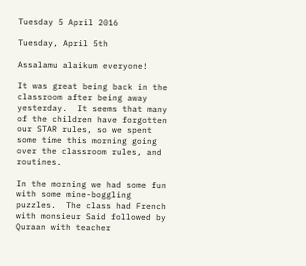Tuesday 5 April 2016

Tuesday, April 5th

Assalamu alaikum everyone!

It was great being back in the classroom after being away yesterday.  It seems that many of the children have forgotten our STAR rules, so we spent some time this morning going over the classroom rules, and routines.

In the morning we had some fun with some mine-boggling puzzles.  The class had French with monsieur Said followed by Quraan with teacher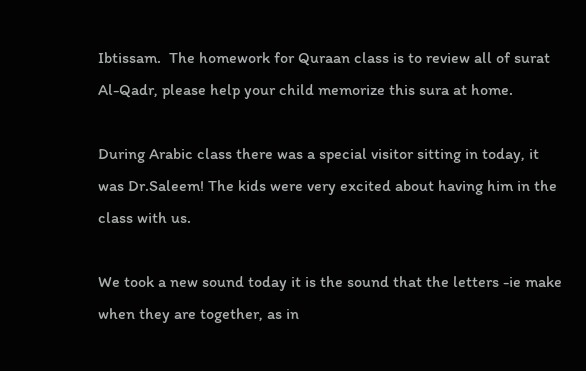Ibtissam.  The homework for Quraan class is to review all of surat Al-Qadr, please help your child memorize this sura at home.

During Arabic class there was a special visitor sitting in today, it was Dr.Saleem! The kids were very excited about having him in the class with us.

We took a new sound today it is the sound that the letters -ie make when they are together, as in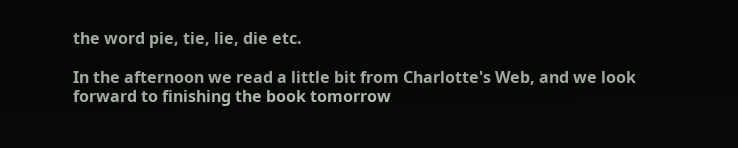the word pie, tie, lie, die etc.

In the afternoon we read a little bit from Charlotte's Web, and we look forward to finishing the book tomorrow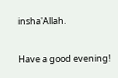insha'Allah.

Have a good evening!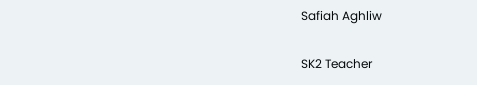Safiah Aghliw

SK2 Teacher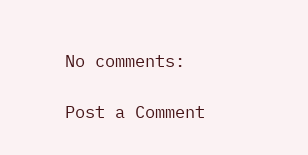No comments:

Post a Comment